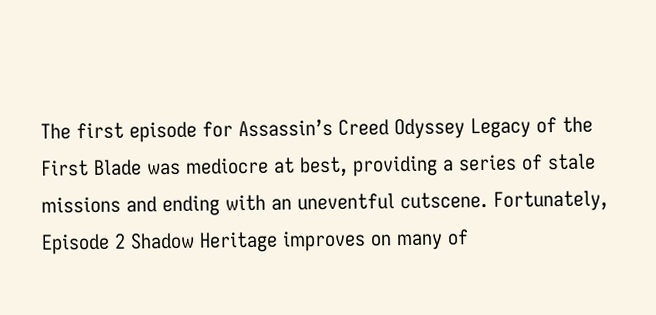The first episode for Assassin’s Creed Odyssey Legacy of the First Blade was mediocre at best, providing a series of stale missions and ending with an uneventful cutscene. Fortunately, Episode 2 Shadow Heritage improves on many of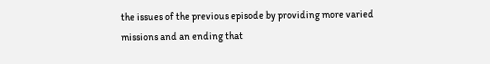the issues of the previous episode by providing more varied missions and an ending that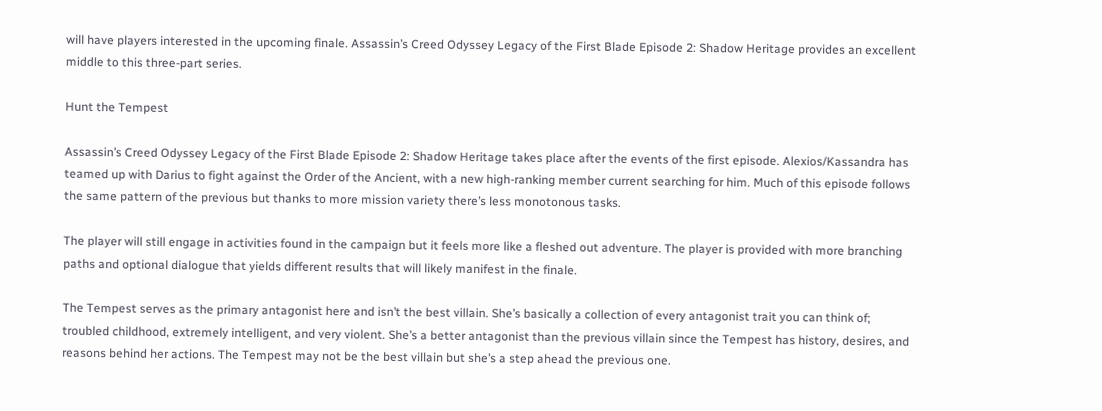will have players interested in the upcoming finale. Assassin’s Creed Odyssey Legacy of the First Blade Episode 2: Shadow Heritage provides an excellent middle to this three-part series.

Hunt the Tempest

Assassin’s Creed Odyssey Legacy of the First Blade Episode 2: Shadow Heritage takes place after the events of the first episode. Alexios/Kassandra has teamed up with Darius to fight against the Order of the Ancient, with a new high-ranking member current searching for him. Much of this episode follows the same pattern of the previous but thanks to more mission variety there’s less monotonous tasks.

The player will still engage in activities found in the campaign but it feels more like a fleshed out adventure. The player is provided with more branching paths and optional dialogue that yields different results that will likely manifest in the finale.

The Tempest serves as the primary antagonist here and isn’t the best villain. She’s basically a collection of every antagonist trait you can think of; troubled childhood, extremely intelligent, and very violent. She’s a better antagonist than the previous villain since the Tempest has history, desires, and reasons behind her actions. The Tempest may not be the best villain but she’s a step ahead the previous one.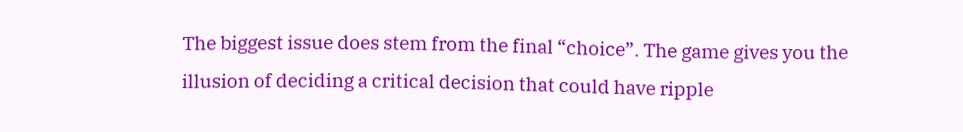The biggest issue does stem from the final “choice”. The game gives you the illusion of deciding a critical decision that could have ripple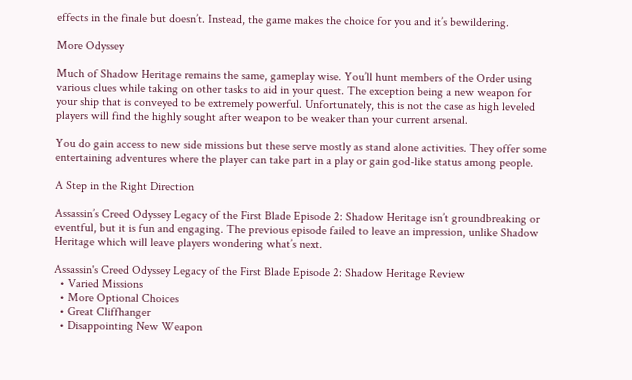effects in the finale but doesn’t. Instead, the game makes the choice for you and it’s bewildering.

More Odyssey

Much of Shadow Heritage remains the same, gameplay wise. You’ll hunt members of the Order using various clues while taking on other tasks to aid in your quest. The exception being a new weapon for your ship that is conveyed to be extremely powerful. Unfortunately, this is not the case as high leveled players will find the highly sought after weapon to be weaker than your current arsenal.

You do gain access to new side missions but these serve mostly as stand alone activities. They offer some entertaining adventures where the player can take part in a play or gain god-like status among people.

A Step in the Right Direction

Assassin’s Creed Odyssey Legacy of the First Blade Episode 2: Shadow Heritage isn’t groundbreaking or eventful, but it is fun and engaging. The previous episode failed to leave an impression, unlike Shadow Heritage which will leave players wondering what’s next.

Assassin's Creed Odyssey Legacy of the First Blade Episode 2: Shadow Heritage Review
  • Varied Missions
  • More Optional Choices
  • Great Cliffhanger
  • Disappointing New Weapon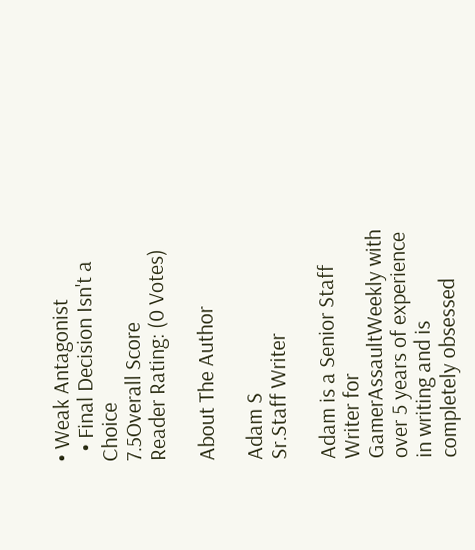• Weak Antagonist
  • Final Decision Isn't a Choice
7.5Overall Score
Reader Rating: (0 Votes)

About The Author

Adam S
Sr.Staff Writer

Adam is a Senior Staff Writer for GamerAssaultWeekly with over 5 years of experience in writing and is completely obsessed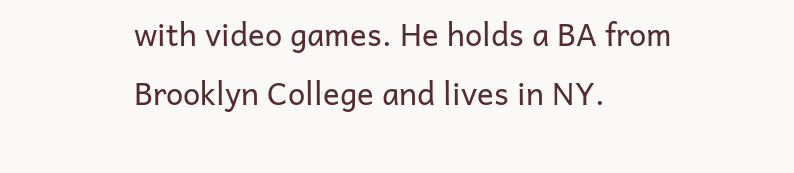with video games. He holds a BA from Brooklyn College and lives in NY.